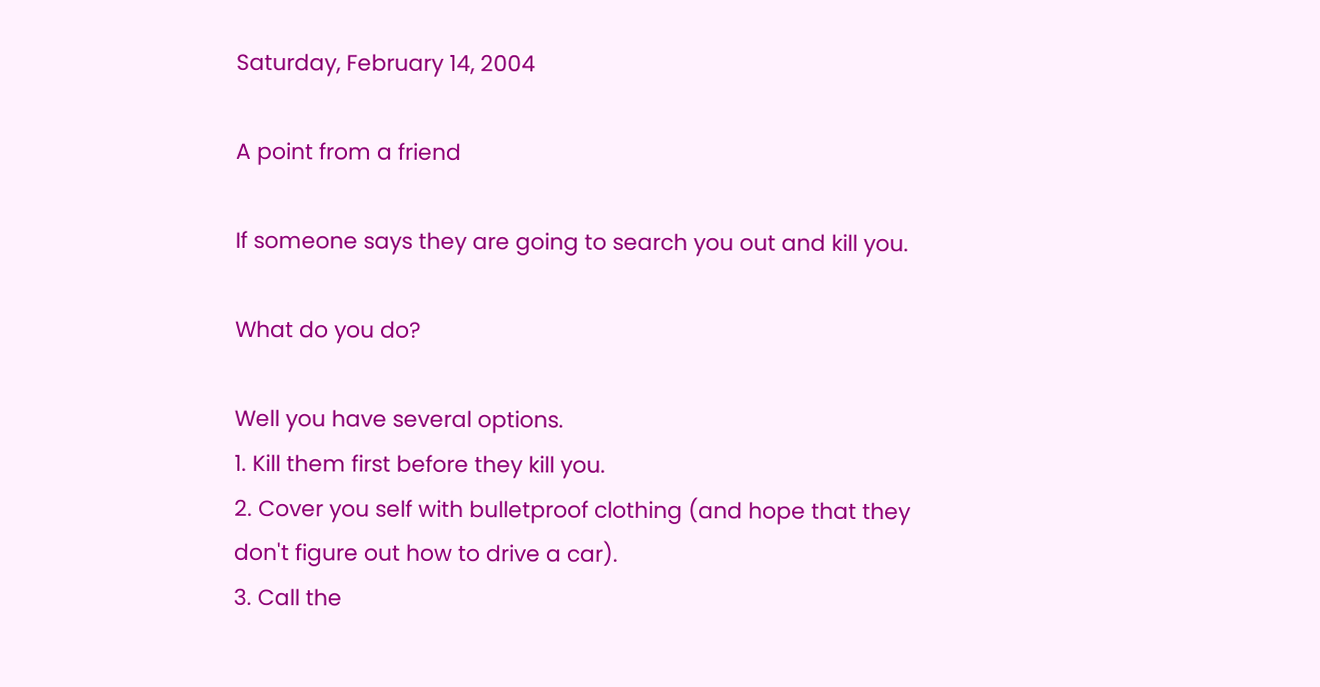Saturday, February 14, 2004

A point from a friend

If someone says they are going to search you out and kill you.

What do you do?

Well you have several options.
1. Kill them first before they kill you.
2. Cover you self with bulletproof clothing (and hope that they don't figure out how to drive a car).
3. Call the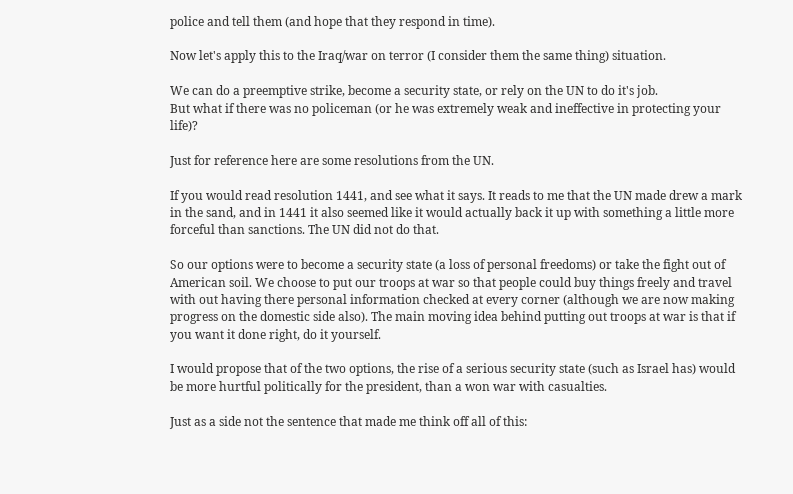police and tell them (and hope that they respond in time).

Now let's apply this to the Iraq/war on terror (I consider them the same thing) situation.

We can do a preemptive strike, become a security state, or rely on the UN to do it's job.
But what if there was no policeman (or he was extremely weak and ineffective in protecting your life)?

Just for reference here are some resolutions from the UN.

If you would read resolution 1441, and see what it says. It reads to me that the UN made drew a mark in the sand, and in 1441 it also seemed like it would actually back it up with something a little more forceful than sanctions. The UN did not do that.

So our options were to become a security state (a loss of personal freedoms) or take the fight out of American soil. We choose to put our troops at war so that people could buy things freely and travel with out having there personal information checked at every corner (although we are now making progress on the domestic side also). The main moving idea behind putting out troops at war is that if you want it done right, do it yourself.

I would propose that of the two options, the rise of a serious security state (such as Israel has) would be more hurtful politically for the president, than a won war with casualties.

Just as a side not the sentence that made me think off all of this: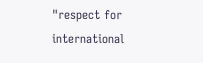"respect for international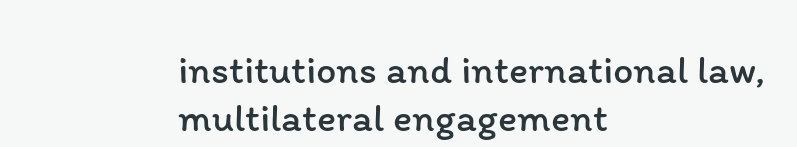institutions and international law, multilateral engagement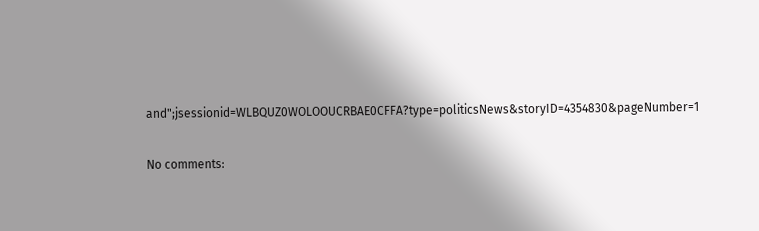and";jsessionid=WLBQUZ0WOLOOUCRBAE0CFFA?type=politicsNews&storyID=4354830&pageNumber=1


No comments: